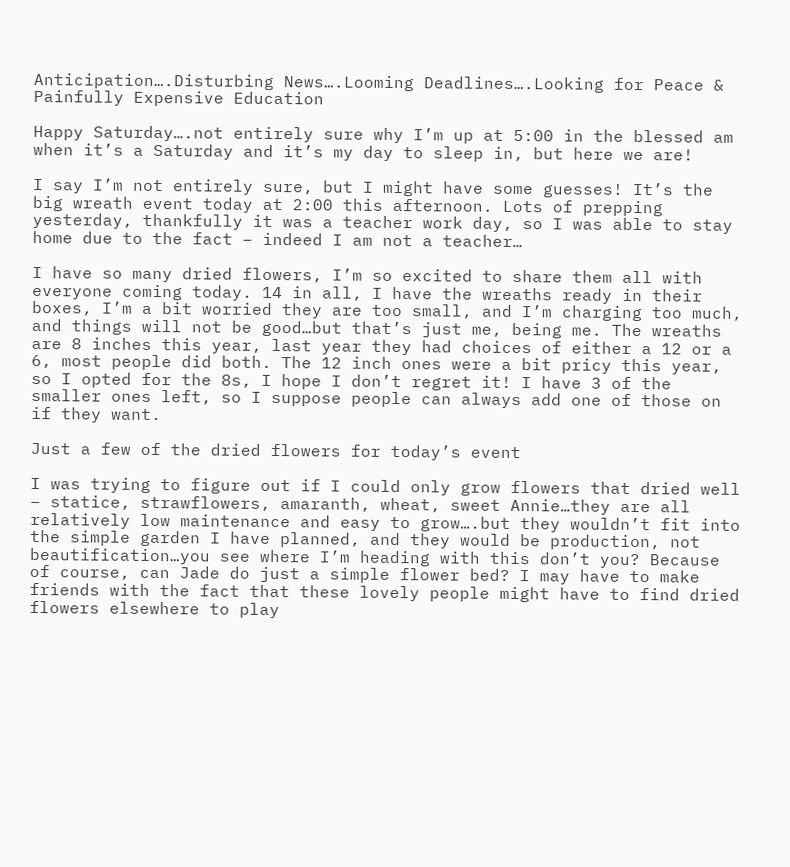Anticipation….Disturbing News….Looming Deadlines….Looking for Peace & Painfully Expensive Education

Happy Saturday….not entirely sure why I’m up at 5:00 in the blessed am when it’s a Saturday and it’s my day to sleep in, but here we are!

I say I’m not entirely sure, but I might have some guesses! It’s the big wreath event today at 2:00 this afternoon. Lots of prepping yesterday, thankfully it was a teacher work day, so I was able to stay home due to the fact – indeed I am not a teacher…

I have so many dried flowers, I’m so excited to share them all with everyone coming today. 14 in all, I have the wreaths ready in their boxes, I’m a bit worried they are too small, and I’m charging too much, and things will not be good…but that’s just me, being me. The wreaths are 8 inches this year, last year they had choices of either a 12 or a 6, most people did both. The 12 inch ones were a bit pricy this year, so I opted for the 8s, I hope I don’t regret it! I have 3 of the smaller ones left, so I suppose people can always add one of those on if they want.

Just a few of the dried flowers for today’s event

I was trying to figure out if I could only grow flowers that dried well – statice, strawflowers, amaranth, wheat, sweet Annie…they are all relatively low maintenance and easy to grow….but they wouldn’t fit into the simple garden I have planned, and they would be production, not beautification…you see where I’m heading with this don’t you? Because of course, can Jade do just a simple flower bed? I may have to make friends with the fact that these lovely people might have to find dried flowers elsewhere to play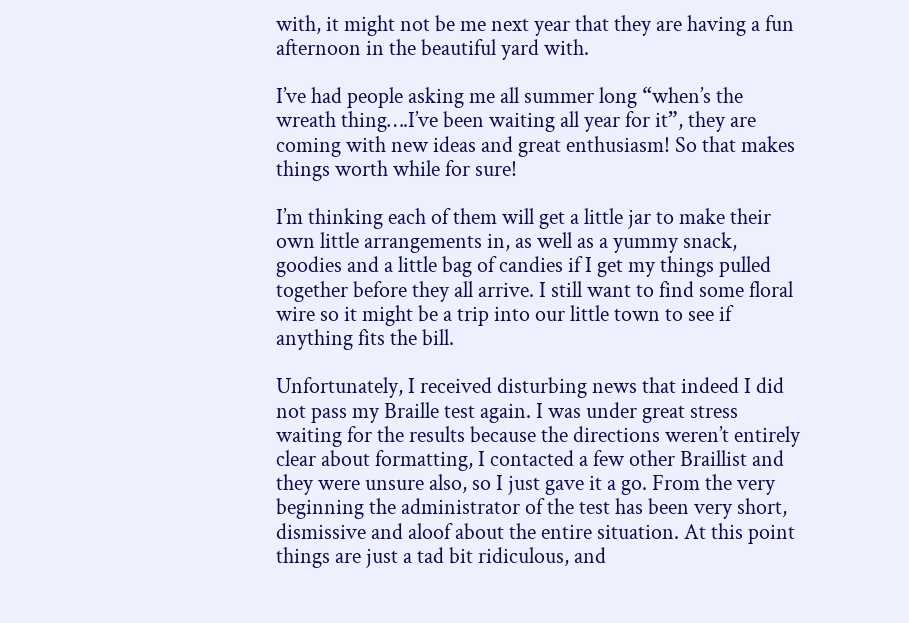with, it might not be me next year that they are having a fun afternoon in the beautiful yard with.

I’ve had people asking me all summer long “when’s the wreath thing….I’ve been waiting all year for it”, they are coming with new ideas and great enthusiasm! So that makes things worth while for sure!

I’m thinking each of them will get a little jar to make their own little arrangements in, as well as a yummy snack, goodies and a little bag of candies if I get my things pulled together before they all arrive. I still want to find some floral wire so it might be a trip into our little town to see if anything fits the bill.

Unfortunately, I received disturbing news that indeed I did not pass my Braille test again. I was under great stress waiting for the results because the directions weren’t entirely clear about formatting, I contacted a few other Braillist and they were unsure also, so I just gave it a go. From the very beginning the administrator of the test has been very short, dismissive and aloof about the entire situation. At this point things are just a tad bit ridiculous, and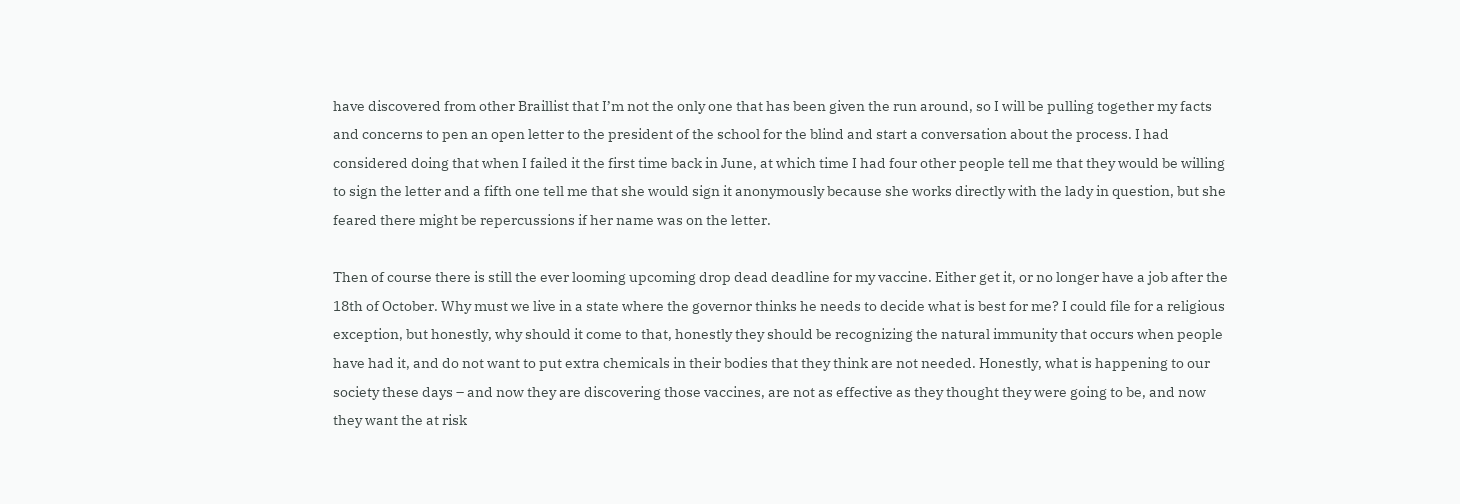have discovered from other Braillist that I’m not the only one that has been given the run around, so I will be pulling together my facts and concerns to pen an open letter to the president of the school for the blind and start a conversation about the process. I had considered doing that when I failed it the first time back in June, at which time I had four other people tell me that they would be willing to sign the letter and a fifth one tell me that she would sign it anonymously because she works directly with the lady in question, but she feared there might be repercussions if her name was on the letter.

Then of course there is still the ever looming upcoming drop dead deadline for my vaccine. Either get it, or no longer have a job after the 18th of October. Why must we live in a state where the governor thinks he needs to decide what is best for me? I could file for a religious exception, but honestly, why should it come to that, honestly they should be recognizing the natural immunity that occurs when people have had it, and do not want to put extra chemicals in their bodies that they think are not needed. Honestly, what is happening to our society these days – and now they are discovering those vaccines, are not as effective as they thought they were going to be, and now they want the at risk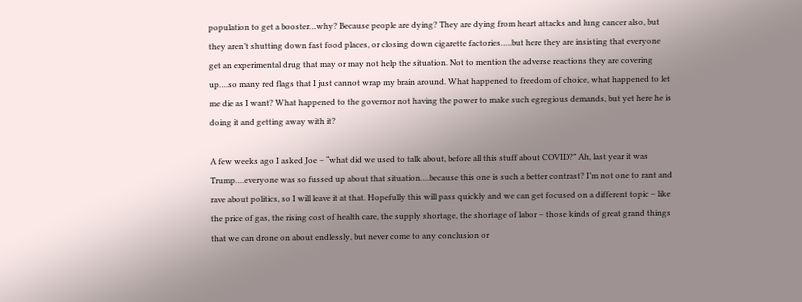population to get a booster…why? Because people are dying? They are dying from heart attacks and lung cancer also, but they aren’t shutting down fast food places, or closing down cigarette factories…..but here they are insisting that everyone get an experimental drug that may or may not help the situation. Not to mention the adverse reactions they are covering up….so many red flags that I just cannot wrap my brain around. What happened to freedom of choice, what happened to let me die as I want? What happened to the governor not having the power to make such egregious demands, but yet here he is doing it and getting away with it?

A few weeks ago I asked Joe – “what did we used to talk about, before all this stuff about COVID?” Ah, last year it was Trump….everyone was so fussed up about that situation….because this one is such a better contrast? I’m not one to rant and rave about politics, so I will leave it at that. Hopefully this will pass quickly and we can get focused on a different topic – like the price of gas, the rising cost of health care, the supply shortage, the shortage of labor – those kinds of great grand things that we can drone on about endlessly, but never come to any conclusion or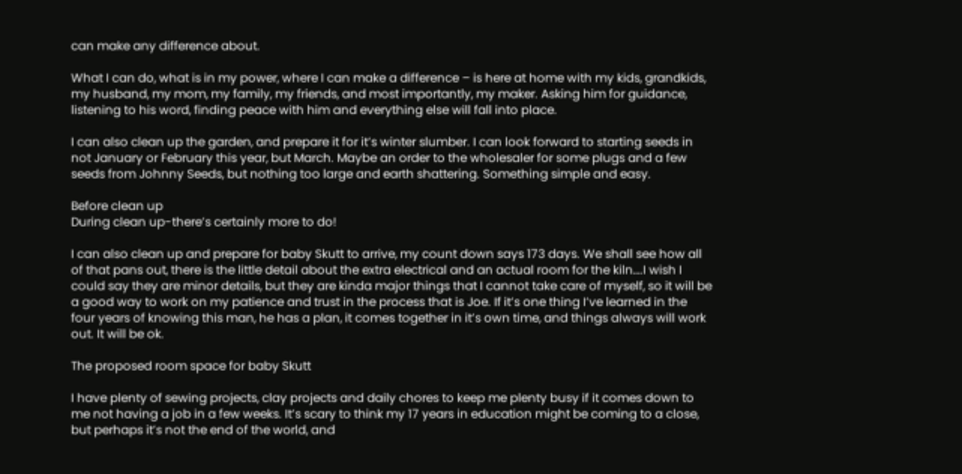can make any difference about.

What I can do, what is in my power, where I can make a difference – is here at home with my kids, grandkids, my husband, my mom, my family, my friends, and most importantly, my maker. Asking him for guidance, listening to his word, finding peace with him and everything else will fall into place.

I can also clean up the garden, and prepare it for it’s winter slumber. I can look forward to starting seeds in not January or February this year, but March. Maybe an order to the wholesaler for some plugs and a few seeds from Johnny Seeds, but nothing too large and earth shattering. Something simple and easy.

Before clean up
During clean up-there’s certainly more to do!

I can also clean up and prepare for baby Skutt to arrive, my count down says 173 days. We shall see how all of that pans out, there is the little detail about the extra electrical and an actual room for the kiln….I wish I could say they are minor details, but they are kinda major things that I cannot take care of myself, so it will be a good way to work on my patience and trust in the process that is Joe. If it’s one thing I’ve learned in the four years of knowing this man, he has a plan, it comes together in it’s own time, and things always will work out. It will be ok.

The proposed room space for baby Skutt

I have plenty of sewing projects, clay projects and daily chores to keep me plenty busy if it comes down to me not having a job in a few weeks. It’s scary to think my 17 years in education might be coming to a close, but perhaps it’s not the end of the world, and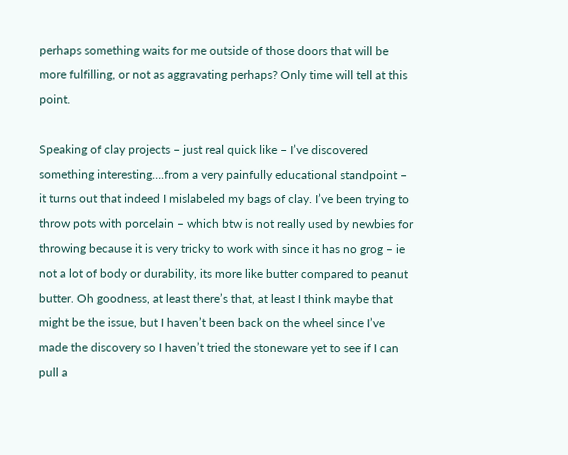perhaps something waits for me outside of those doors that will be more fulfilling, or not as aggravating perhaps? Only time will tell at this point.

Speaking of clay projects – just real quick like – I’ve discovered something interesting….from a very painfully educational standpoint – it turns out that indeed I mislabeled my bags of clay. I’ve been trying to throw pots with porcelain – which btw is not really used by newbies for throwing because it is very tricky to work with since it has no grog – ie not a lot of body or durability, its more like butter compared to peanut butter. Oh goodness, at least there’s that, at least I think maybe that might be the issue, but I haven’t been back on the wheel since I’ve made the discovery so I haven’t tried the stoneware yet to see if I can pull a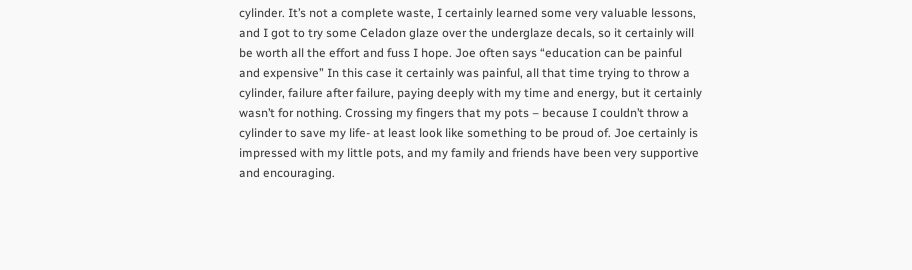cylinder. It’s not a complete waste, I certainly learned some very valuable lessons, and I got to try some Celadon glaze over the underglaze decals, so it certainly will be worth all the effort and fuss I hope. Joe often says “education can be painful and expensive” In this case it certainly was painful, all that time trying to throw a cylinder, failure after failure, paying deeply with my time and energy, but it certainly wasn’t for nothing. Crossing my fingers that my pots – because I couldn’t throw a cylinder to save my life- at least look like something to be proud of. Joe certainly is impressed with my little pots, and my family and friends have been very supportive and encouraging.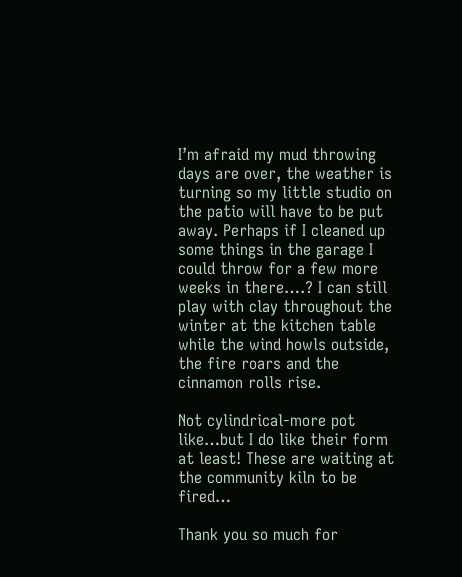I’m afraid my mud throwing days are over, the weather is turning so my little studio on the patio will have to be put away. Perhaps if I cleaned up some things in the garage I could throw for a few more weeks in there….? I can still play with clay throughout the winter at the kitchen table while the wind howls outside, the fire roars and the cinnamon rolls rise.

Not cylindrical-more pot like…but I do like their form at least! These are waiting at the community kiln to be fired…

Thank you so much for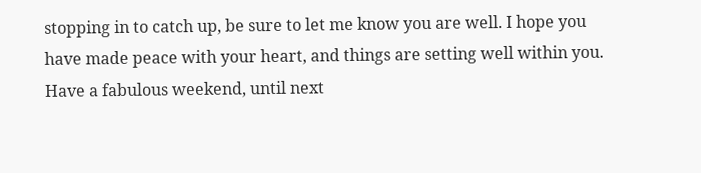stopping in to catch up, be sure to let me know you are well. I hope you have made peace with your heart, and things are setting well within you. Have a fabulous weekend, until next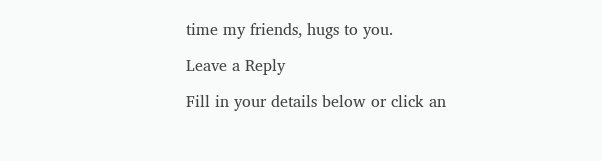time my friends, hugs to you.

Leave a Reply

Fill in your details below or click an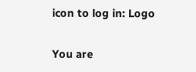icon to log in: Logo

You are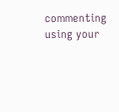commenting using your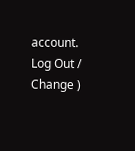account. Log Out /  Change )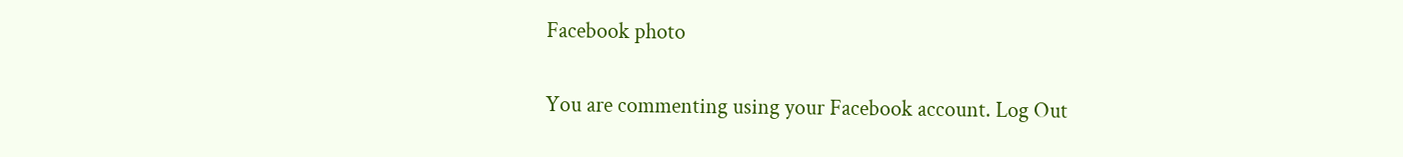Facebook photo

You are commenting using your Facebook account. Log Out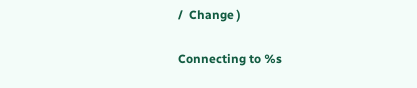/  Change )

Connecting to %s